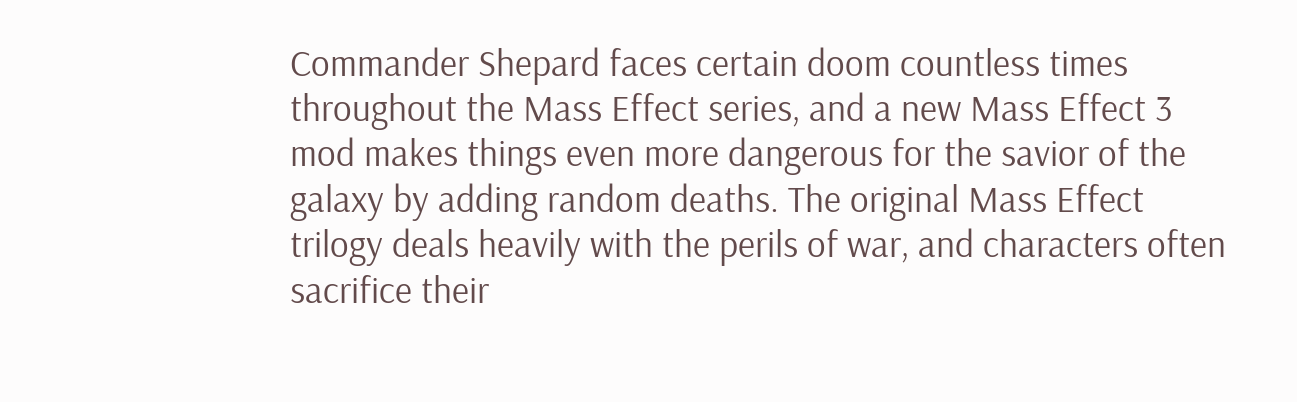Commander Shepard faces certain doom countless times throughout the Mass Effect series, and a new Mass Effect 3 mod makes things even more dangerous for the savior of the galaxy by adding random deaths. The original Mass Effect trilogy deals heavily with the perils of war, and characters often sacrifice their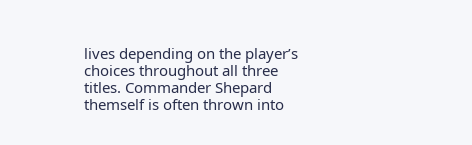lives depending on the player’s choices throughout all three titles. Commander Shepard themself is often thrown into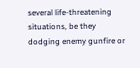several life-threatening situations, be they dodging enemy gunfire or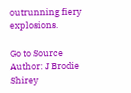outrunning fiery explosions.

Go to Source
Author: J Brodie Shirey